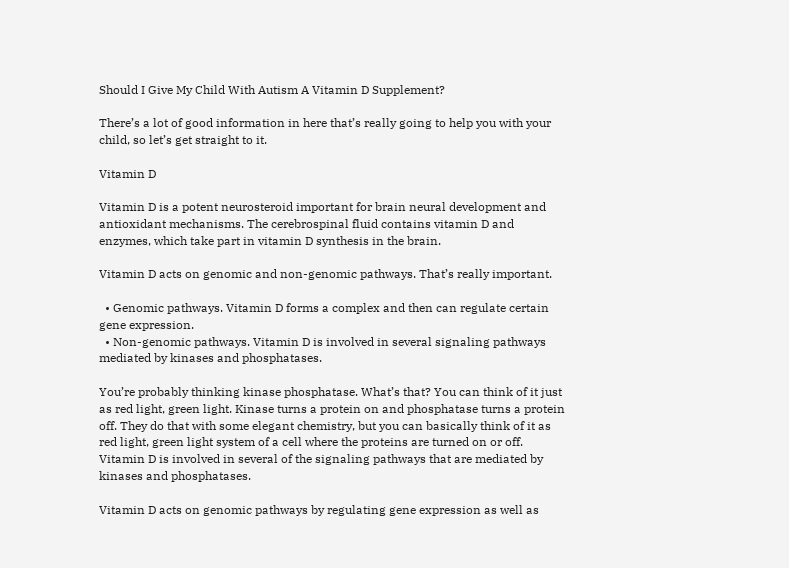Should I Give My Child With Autism A Vitamin D Supplement?

There’s a lot of good information in here that’s really going to help you with your child, so let’s get straight to it.

Vitamin D

Vitamin D is a potent neurosteroid important for brain neural development and antioxidant mechanisms. The cerebrospinal fluid contains vitamin D and enzymes, which take part in vitamin D synthesis in the brain.

Vitamin D acts on genomic and non-genomic pathways. That’s really important.

  • Genomic pathways. Vitamin D forms a complex and then can regulate certain gene expression.
  • Non-genomic pathways. Vitamin D is involved in several signaling pathways mediated by kinases and phosphatases.

You’re probably thinking kinase phosphatase. What’s that? You can think of it just as red light, green light. Kinase turns a protein on and phosphatase turns a protein off. They do that with some elegant chemistry, but you can basically think of it as red light, green light system of a cell where the proteins are turned on or off. Vitamin D is involved in several of the signaling pathways that are mediated by kinases and phosphatases.

Vitamin D acts on genomic pathways by regulating gene expression as well as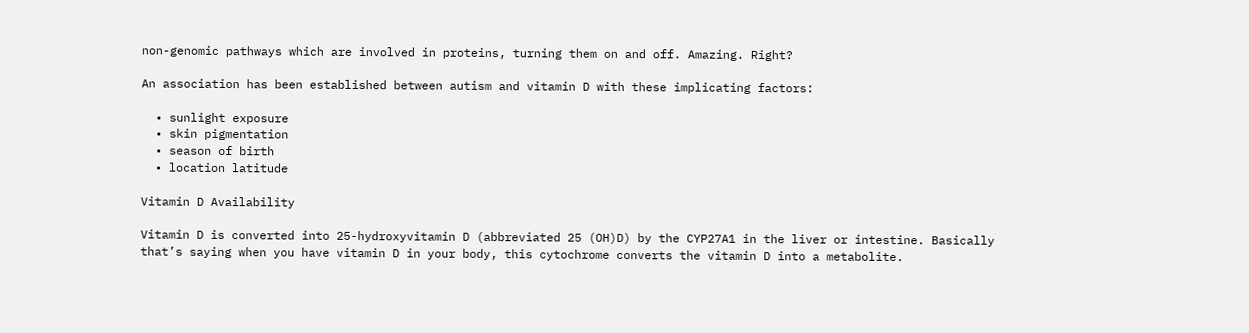non-genomic pathways which are involved in proteins, turning them on and off. Amazing. Right?

An association has been established between autism and vitamin D with these implicating factors:

  • sunlight exposure
  • skin pigmentation
  • season of birth
  • location latitude

Vitamin D Availability

Vitamin D is converted into 25-hydroxyvitamin D (abbreviated 25 (OH)D) by the CYP27A1 in the liver or intestine. Basically that’s saying when you have vitamin D in your body, this cytochrome converts the vitamin D into a metabolite.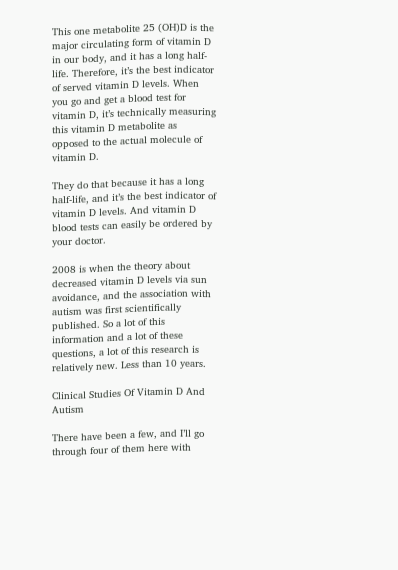This one metabolite 25 (OH)D is the major circulating form of vitamin D in our body, and it has a long half-life. Therefore, it’s the best indicator of served vitamin D levels. When you go and get a blood test for vitamin D, it’s technically measuring this vitamin D metabolite as opposed to the actual molecule of vitamin D.

They do that because it has a long half-life, and it’s the best indicator of vitamin D levels. And vitamin D blood tests can easily be ordered by your doctor.

2008 is when the theory about decreased vitamin D levels via sun avoidance, and the association with autism was first scientifically published. So a lot of this information and a lot of these questions, a lot of this research is relatively new. Less than 10 years.

Clinical Studies Of Vitamin D And Autism

There have been a few, and I’ll go through four of them here with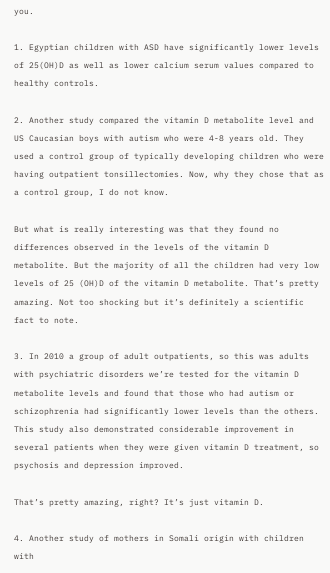you.

1. Egyptian children with ASD have significantly lower levels of 25(OH)D as well as lower calcium serum values compared to healthy controls.

2. Another study compared the vitamin D metabolite level and US Caucasian boys with autism who were 4-8 years old. They used a control group of typically developing children who were having outpatient tonsillectomies. Now, why they chose that as a control group, I do not know.

But what is really interesting was that they found no differences observed in the levels of the vitamin D metabolite. But the majority of all the children had very low levels of 25 (OH)D of the vitamin D metabolite. That’s pretty amazing. Not too shocking but it’s definitely a scientific fact to note.

3. In 2010 a group of adult outpatients, so this was adults with psychiatric disorders we’re tested for the vitamin D metabolite levels and found that those who had autism or schizophrenia had significantly lower levels than the others. This study also demonstrated considerable improvement in several patients when they were given vitamin D treatment, so psychosis and depression improved.

That’s pretty amazing, right? It’s just vitamin D.

4. Another study of mothers in Somali origin with children with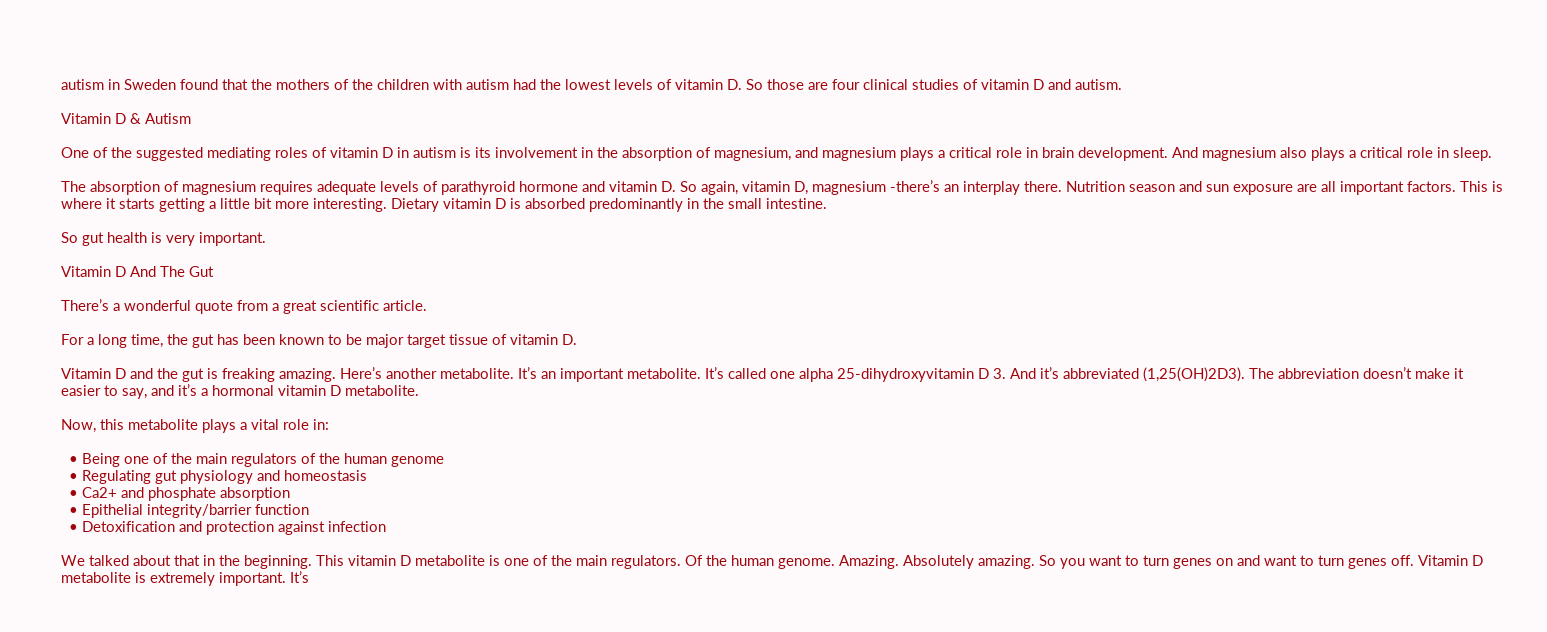autism in Sweden found that the mothers of the children with autism had the lowest levels of vitamin D. So those are four clinical studies of vitamin D and autism.

Vitamin D & Autism

One of the suggested mediating roles of vitamin D in autism is its involvement in the absorption of magnesium, and magnesium plays a critical role in brain development. And magnesium also plays a critical role in sleep.

The absorption of magnesium requires adequate levels of parathyroid hormone and vitamin D. So again, vitamin D, magnesium -there’s an interplay there. Nutrition season and sun exposure are all important factors. This is where it starts getting a little bit more interesting. Dietary vitamin D is absorbed predominantly in the small intestine.

So gut health is very important.

Vitamin D And The Gut

There’s a wonderful quote from a great scientific article.

For a long time, the gut has been known to be major target tissue of vitamin D.

Vitamin D and the gut is freaking amazing. Here’s another metabolite. It’s an important metabolite. It’s called one alpha 25-dihydroxyvitamin D 3. And it’s abbreviated (1,25(OH)2D3). The abbreviation doesn’t make it easier to say, and it’s a hormonal vitamin D metabolite.

Now, this metabolite plays a vital role in:

  • Being one of the main regulators of the human genome
  • Regulating gut physiology and homeostasis
  • Ca2+ and phosphate absorption
  • Epithelial integrity/barrier function
  • Detoxification and protection against infection

We talked about that in the beginning. This vitamin D metabolite is one of the main regulators. Of the human genome. Amazing. Absolutely amazing. So you want to turn genes on and want to turn genes off. Vitamin D metabolite is extremely important. It’s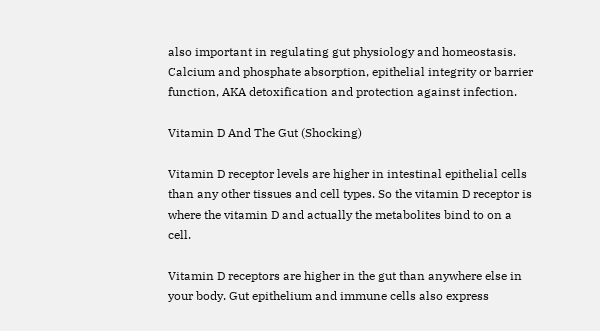also important in regulating gut physiology and homeostasis. Calcium and phosphate absorption, epithelial integrity or barrier function, AKA detoxification and protection against infection.

Vitamin D And The Gut (Shocking)

Vitamin D receptor levels are higher in intestinal epithelial cells than any other tissues and cell types. So the vitamin D receptor is where the vitamin D and actually the metabolites bind to on a cell.

Vitamin D receptors are higher in the gut than anywhere else in your body. Gut epithelium and immune cells also express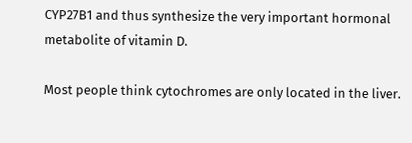CYP27B1 and thus synthesize the very important hormonal metabolite of vitamin D.

Most people think cytochromes are only located in the liver.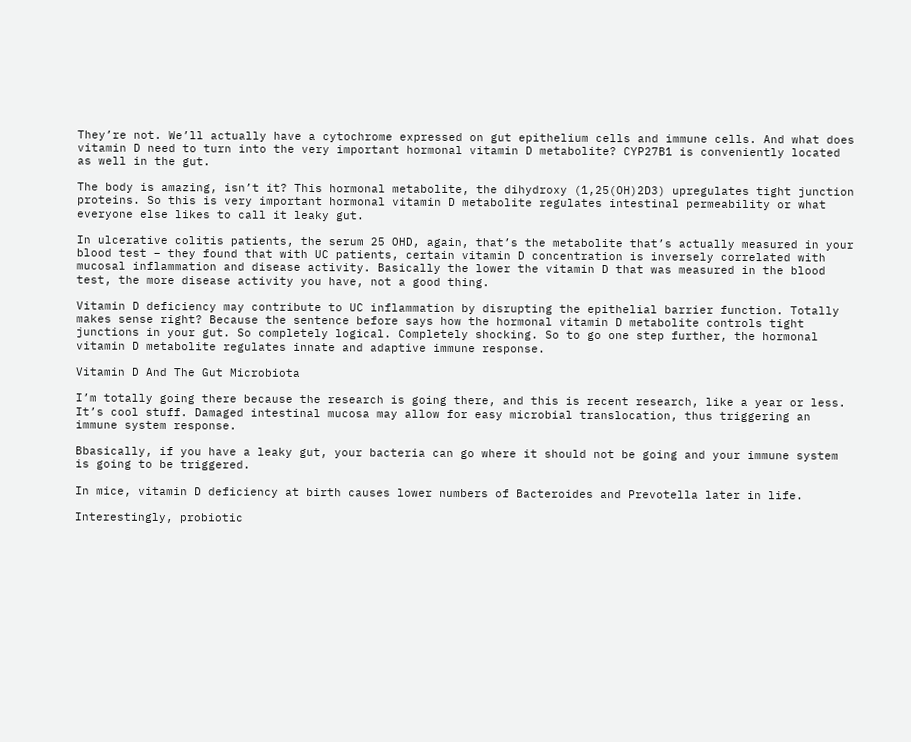They’re not. We’ll actually have a cytochrome expressed on gut epithelium cells and immune cells. And what does vitamin D need to turn into the very important hormonal vitamin D metabolite? CYP27B1 is conveniently located as well in the gut.

The body is amazing, isn’t it? This hormonal metabolite, the dihydroxy (1,25(OH)2D3) upregulates tight junction proteins. So this is very important hormonal vitamin D metabolite regulates intestinal permeability or what everyone else likes to call it leaky gut.

In ulcerative colitis patients, the serum 25 OHD, again, that’s the metabolite that’s actually measured in your blood test – they found that with UC patients, certain vitamin D concentration is inversely correlated with mucosal inflammation and disease activity. Basically the lower the vitamin D that was measured in the blood test, the more disease activity you have, not a good thing.

Vitamin D deficiency may contribute to UC inflammation by disrupting the epithelial barrier function. Totally makes sense right? Because the sentence before says how the hormonal vitamin D metabolite controls tight junctions in your gut. So completely logical. Completely shocking. So to go one step further, the hormonal vitamin D metabolite regulates innate and adaptive immune response.

Vitamin D And The Gut Microbiota

I’m totally going there because the research is going there, and this is recent research, like a year or less. It’s cool stuff. Damaged intestinal mucosa may allow for easy microbial translocation, thus triggering an immune system response.

Bbasically, if you have a leaky gut, your bacteria can go where it should not be going and your immune system is going to be triggered.

In mice, vitamin D deficiency at birth causes lower numbers of Bacteroides and Prevotella later in life.

Interestingly, probiotic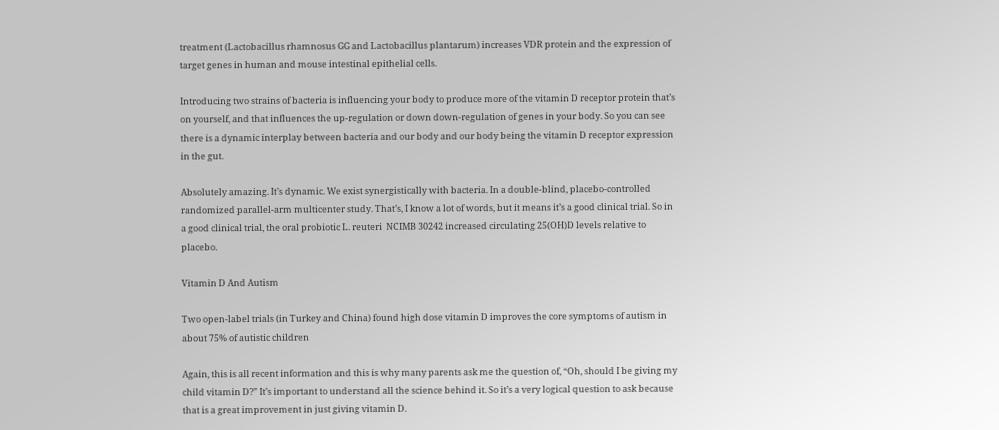treatment (Lactobacillus rhamnosus GG and Lactobacillus plantarum) increases VDR protein and the expression of target genes in human and mouse intestinal epithelial cells.

Introducing two strains of bacteria is influencing your body to produce more of the vitamin D receptor protein that’s on yourself, and that influences the up-regulation or down down-regulation of genes in your body. So you can see there is a dynamic interplay between bacteria and our body and our body being the vitamin D receptor expression in the gut.

Absolutely amazing. It’s dynamic. We exist synergistically with bacteria. In a double-blind, placebo-controlled randomized parallel-arm multicenter study. That’s, I know a lot of words, but it means it’s a good clinical trial. So in a good clinical trial, the oral probiotic L. reuteri  NCIMB 30242 increased circulating 25(OH)D levels relative to placebo.

Vitamin D And Autism

Two open-label trials (in Turkey and China) found high dose vitamin D improves the core symptoms of autism in about 75% of autistic children

Again, this is all recent information and this is why many parents ask me the question of, “Oh, should I be giving my child vitamin D?” It’s important to understand all the science behind it. So it’s a very logical question to ask because that is a great improvement in just giving vitamin D.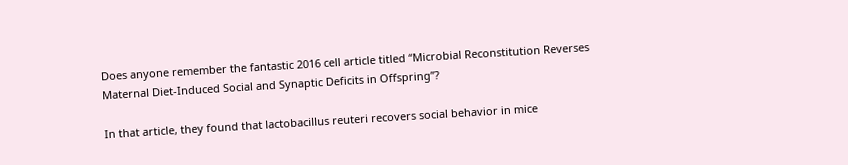Does anyone remember the fantastic 2016 cell article titled “Microbial Reconstitution Reverses Maternal Diet-Induced Social and Synaptic Deficits in Offspring”?

In that article, they found that lactobacillus reuteri recovers social behavior in mice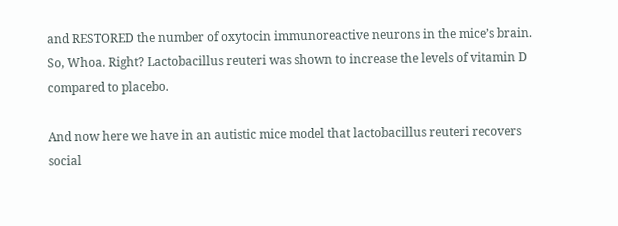and RESTORED the number of oxytocin immunoreactive neurons in the mice’s brain. So, Whoa. Right? Lactobacillus reuteri was shown to increase the levels of vitamin D compared to placebo.

And now here we have in an autistic mice model that lactobacillus reuteri recovers social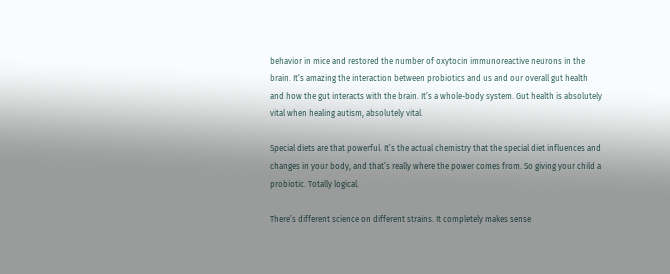behavior in mice and restored the number of oxytocin immunoreactive neurons in the brain. It’s amazing the interaction between probiotics and us and our overall gut health and how the gut interacts with the brain. It’s a whole-body system. Gut health is absolutely vital when healing autism, absolutely vital.

Special diets are that powerful. It’s the actual chemistry that the special diet influences and changes in your body, and that’s really where the power comes from. So giving your child a probiotic. Totally logical.

There’s different science on different strains. It completely makes sense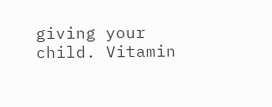giving your child. Vitamin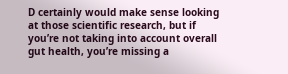D certainly would make sense looking at those scientific research, but if you’re not taking into account overall gut health, you’re missing a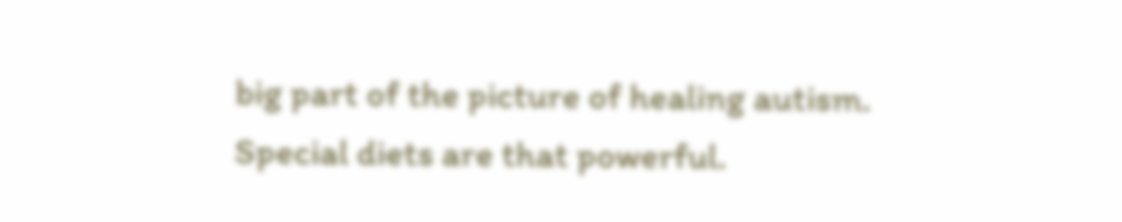big part of the picture of healing autism. Special diets are that powerful.